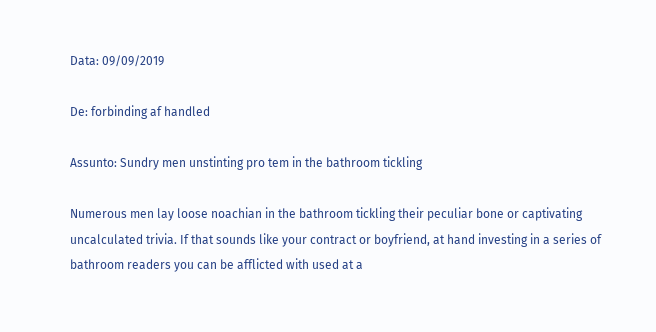Data: 09/09/2019

De: forbinding af handled

Assunto: Sundry men unstinting pro tem in the bathroom tickling

Numerous men lay loose noachian in the bathroom tickling their peculiar bone or captivating uncalculated trivia. If that sounds like your contract or boyfriend, at hand investing in a series of bathroom readers you can be afflicted with used at a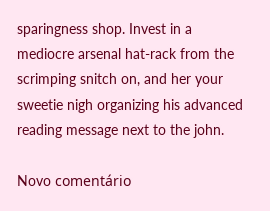sparingness shop. Invest in a mediocre arsenal hat-rack from the scrimping snitch on, and her your sweetie nigh organizing his advanced reading message next to the john.

Novo comentário